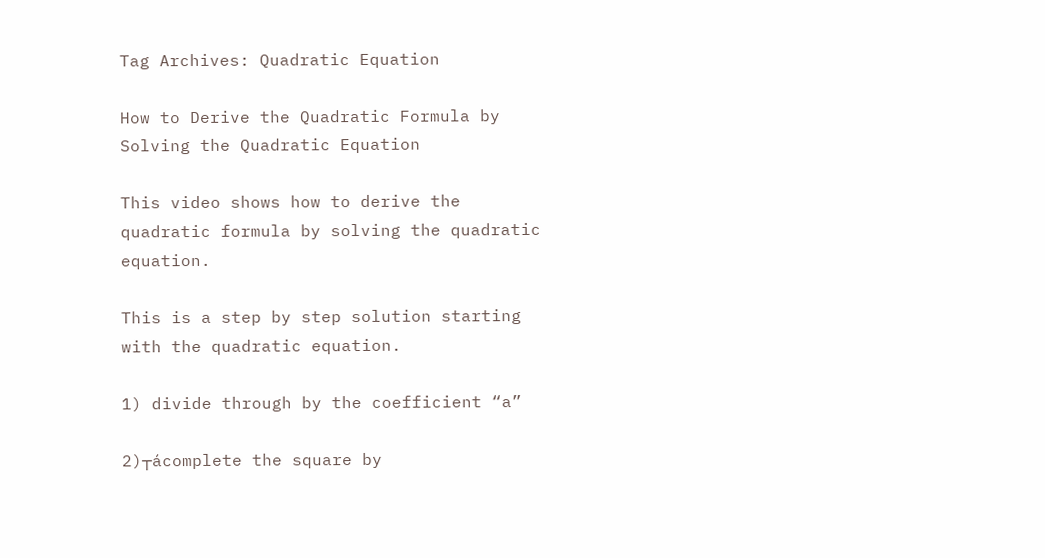Tag Archives: Quadratic Equation

How to Derive the Quadratic Formula by Solving the Quadratic Equation

This video shows how to derive the quadratic formula by solving the quadratic equation.

This is a step by step solution starting with the quadratic equation.

1) divide through by the coefficient “a”

2)┬ácomplete the square by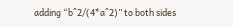adding “b^2/(4*a^2)” to both sides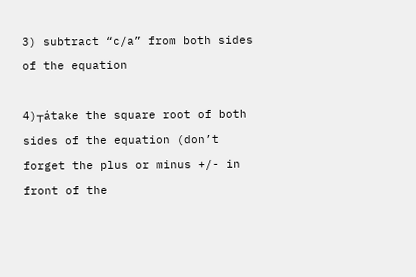3) subtract “c/a” from both sides of the equation

4)┬átake the square root of both sides of the equation (don’t forget the plus or minus +/- in front of the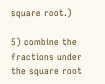square root.)

5) combine the fractions under the square root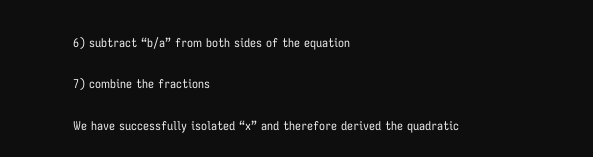6) subtract “b/a” from both sides of the equation

7) combine the fractions

We have successfully isolated “x” and therefore derived the quadratic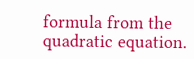formula from the quadratic equation.